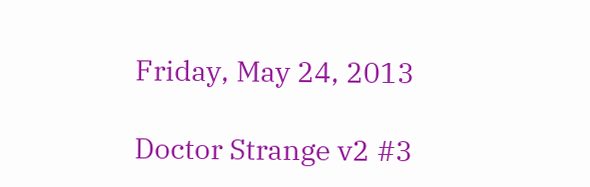Friday, May 24, 2013

Doctor Strange v2 #3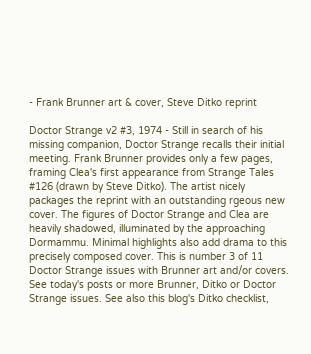- Frank Brunner art & cover, Steve Ditko reprint

Doctor Strange v2 #3, 1974 - Still in search of his missing companion, Doctor Strange recalls their initial meeting. Frank Brunner provides only a few pages, framing Clea's first appearance from Strange Tales #126 (drawn by Steve Ditko). The artist nicely packages the reprint with an outstanding rgeous new cover. The figures of Doctor Strange and Clea are heavily shadowed, illuminated by the approaching Dormammu. Minimal highlights also add drama to this precisely composed cover. This is number 3 of 11 Doctor Strange issues with Brunner art and/or covers. See today's posts or more Brunner, Ditko or Doctor Strange issues. See also this blog's Ditko checklist,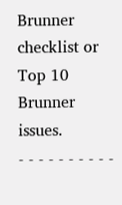Brunner checklist or Top 10 Brunner issues.
- - - - - - - - - -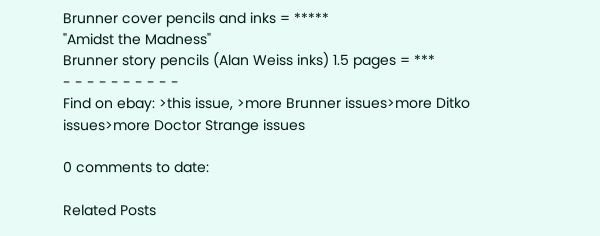Brunner cover pencils and inks = *****
"Amidst the Madness"
Brunner story pencils (Alan Weiss inks) 1.5 pages = ***
- - - - - - - - - -
Find on ebay: >this issue, >more Brunner issues>more Ditko issues>more Doctor Strange issues

0 comments to date:

Related Posts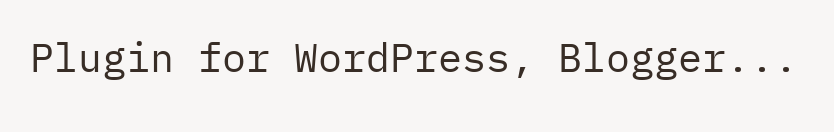Plugin for WordPress, Blogger...